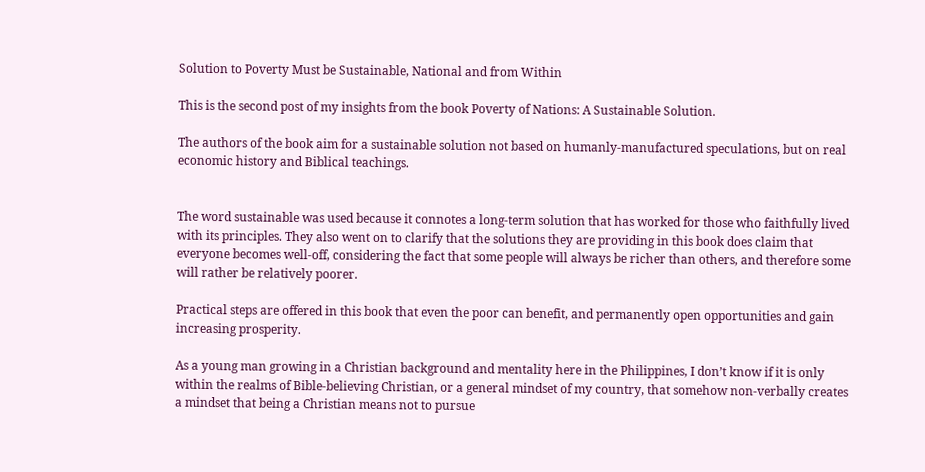Solution to Poverty Must be Sustainable, National and from Within

This is the second post of my insights from the book Poverty of Nations: A Sustainable Solution.

The authors of the book aim for a sustainable solution not based on humanly-manufactured speculations, but on real economic history and Biblical teachings.


The word sustainable was used because it connotes a long-term solution that has worked for those who faithfully lived with its principles. They also went on to clarify that the solutions they are providing in this book does claim that everyone becomes well-off, considering the fact that some people will always be richer than others, and therefore some will rather be relatively poorer.

Practical steps are offered in this book that even the poor can benefit, and permanently open opportunities and gain increasing prosperity.

As a young man growing in a Christian background and mentality here in the Philippines, I don’t know if it is only within the realms of Bible-believing Christian, or a general mindset of my country, that somehow non-verbally creates a mindset that being a Christian means not to pursue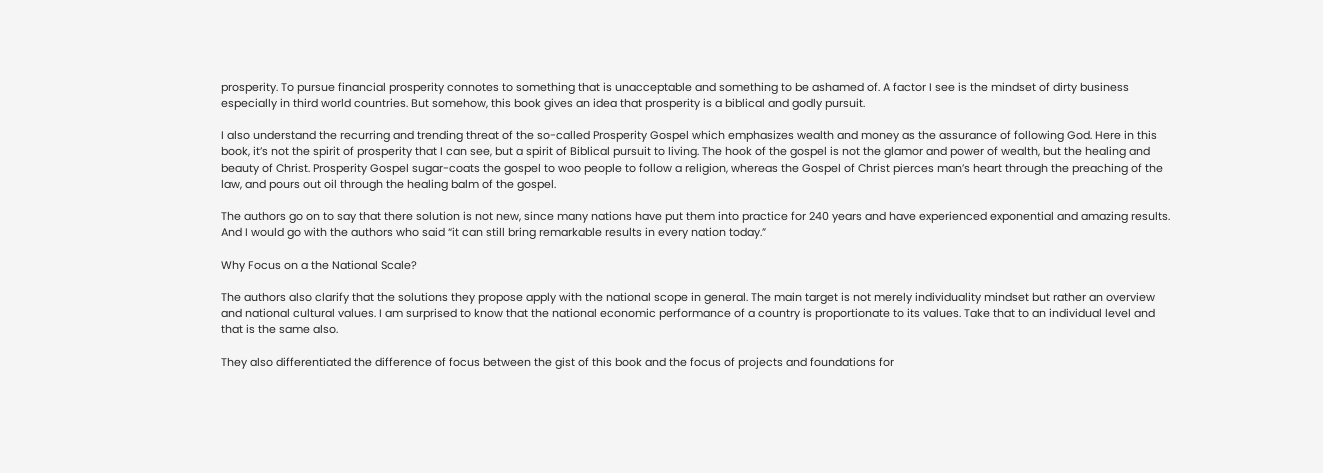prosperity. To pursue financial prosperity connotes to something that is unacceptable and something to be ashamed of. A factor I see is the mindset of dirty business especially in third world countries. But somehow, this book gives an idea that prosperity is a biblical and godly pursuit.

I also understand the recurring and trending threat of the so-called Prosperity Gospel which emphasizes wealth and money as the assurance of following God. Here in this book, it’s not the spirit of prosperity that I can see, but a spirit of Biblical pursuit to living. The hook of the gospel is not the glamor and power of wealth, but the healing and beauty of Christ. Prosperity Gospel sugar-coats the gospel to woo people to follow a religion, whereas the Gospel of Christ pierces man’s heart through the preaching of the law, and pours out oil through the healing balm of the gospel.

The authors go on to say that there solution is not new, since many nations have put them into practice for 240 years and have experienced exponential and amazing results. And I would go with the authors who said “it can still bring remarkable results in every nation today.”

Why Focus on a the National Scale?

The authors also clarify that the solutions they propose apply with the national scope in general. The main target is not merely individuality mindset but rather an overview and national cultural values. I am surprised to know that the national economic performance of a country is proportionate to its values. Take that to an individual level and that is the same also.

They also differentiated the difference of focus between the gist of this book and the focus of projects and foundations for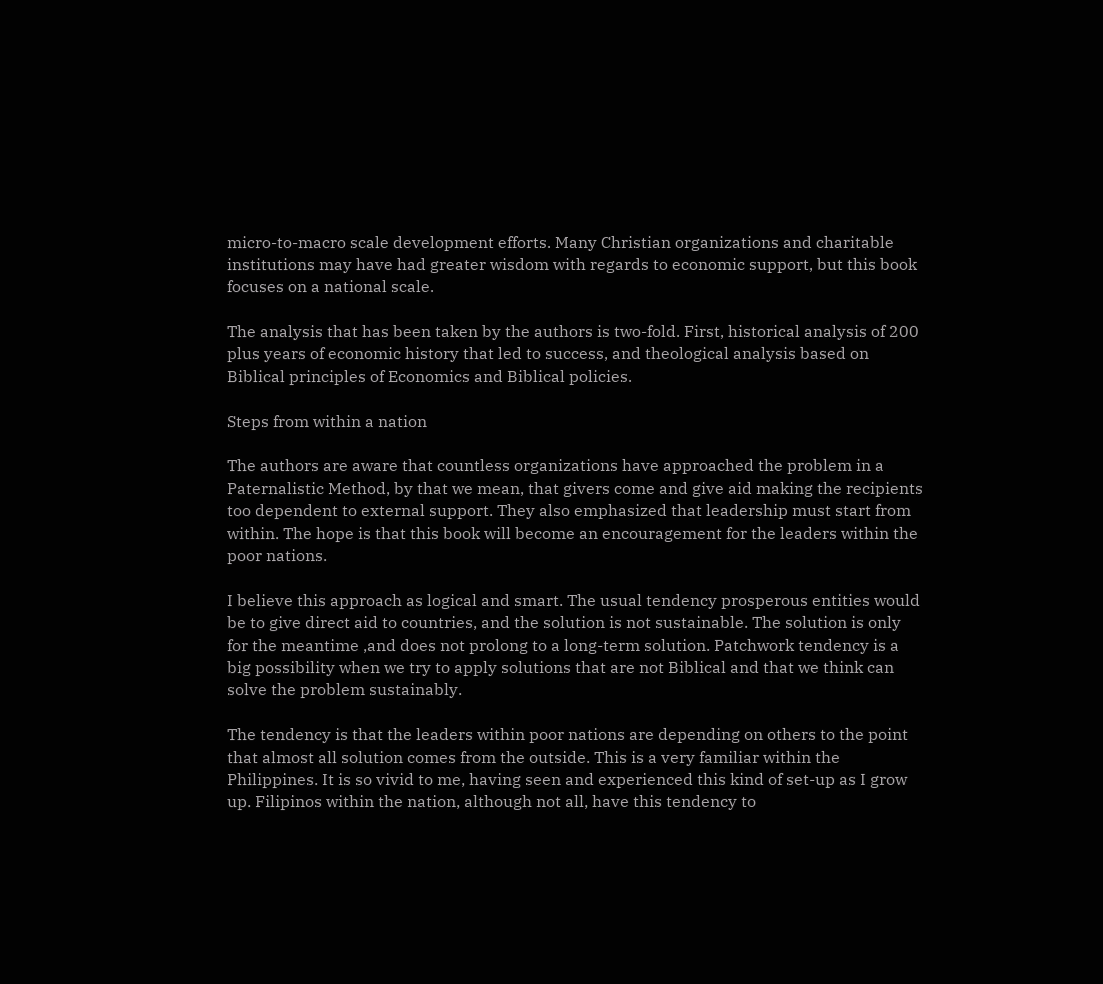micro-to-macro scale development efforts. Many Christian organizations and charitable institutions may have had greater wisdom with regards to economic support, but this book focuses on a national scale.

The analysis that has been taken by the authors is two-fold. First, historical analysis of 200 plus years of economic history that led to success, and theological analysis based on Biblical principles of Economics and Biblical policies.

Steps from within a nation

The authors are aware that countless organizations have approached the problem in a Paternalistic Method, by that we mean, that givers come and give aid making the recipients too dependent to external support. They also emphasized that leadership must start from within. The hope is that this book will become an encouragement for the leaders within the poor nations.

I believe this approach as logical and smart. The usual tendency prosperous entities would be to give direct aid to countries, and the solution is not sustainable. The solution is only for the meantime ,and does not prolong to a long-term solution. Patchwork tendency is a big possibility when we try to apply solutions that are not Biblical and that we think can solve the problem sustainably.

The tendency is that the leaders within poor nations are depending on others to the point that almost all solution comes from the outside. This is a very familiar within the Philippines. It is so vivid to me, having seen and experienced this kind of set-up as I grow up. Filipinos within the nation, although not all, have this tendency to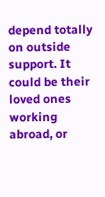depend totally on outside support. It could be their loved ones working abroad, or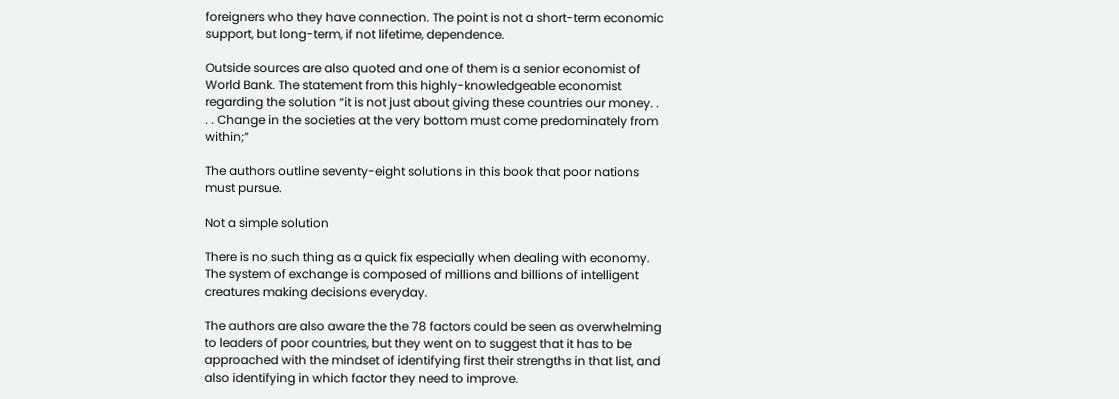foreigners who they have connection. The point is not a short-term economic support, but long-term, if not lifetime, dependence.

Outside sources are also quoted and one of them is a senior economist of World Bank. The statement from this highly-knowledgeable economist regarding the solution “it is not just about giving these countries our money. . . . Change in the societies at the very bottom must come predominately from within;”

The authors outline seventy-eight solutions in this book that poor nations must pursue.

Not a simple solution

There is no such thing as a quick fix especially when dealing with economy. The system of exchange is composed of millions and billions of intelligent creatures making decisions everyday.

The authors are also aware the the 78 factors could be seen as overwhelming to leaders of poor countries, but they went on to suggest that it has to be approached with the mindset of identifying first their strengths in that list, and also identifying in which factor they need to improve.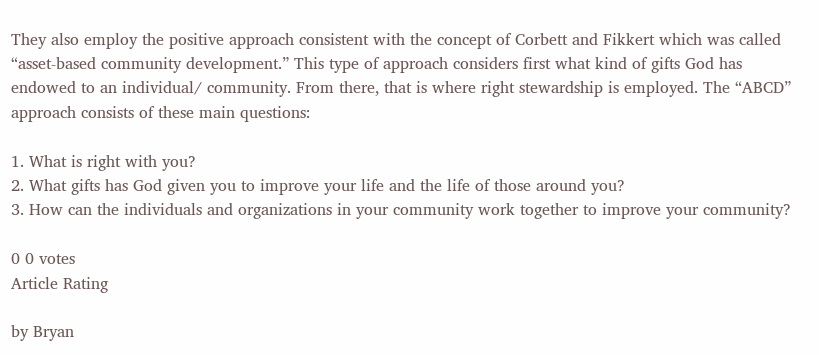They also employ the positive approach consistent with the concept of Corbett and Fikkert which was called “asset-based community development.” This type of approach considers first what kind of gifts God has endowed to an individual/ community. From there, that is where right stewardship is employed. The “ABCD” approach consists of these main questions:

1. What is right with you?
2. What gifts has God given you to improve your life and the life of those around you?
3. How can the individuals and organizations in your community work together to improve your community?

0 0 votes
Article Rating

by Bryan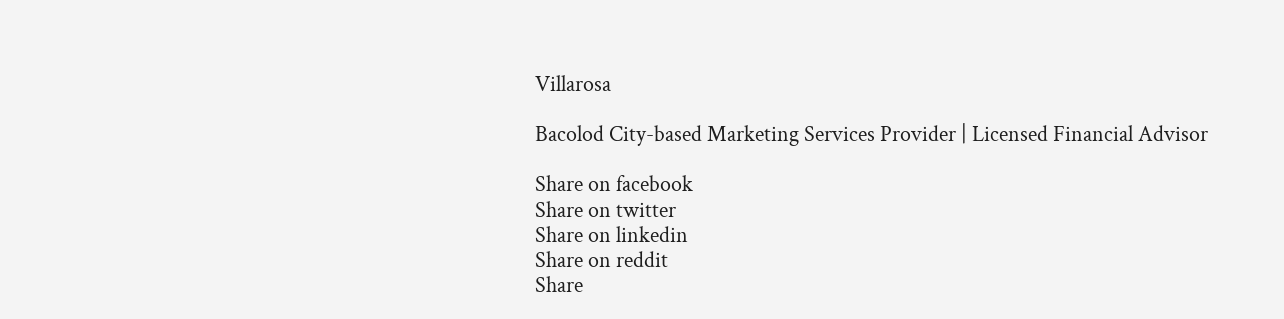Villarosa

Bacolod City-based Marketing Services Provider | Licensed Financial Advisor

Share on facebook
Share on twitter
Share on linkedin
Share on reddit
Share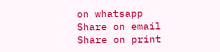on whatsapp
Share on email
Share on print